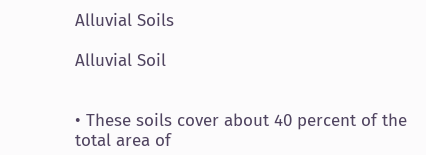Alluvial Soils

Alluvial Soil


• These soils cover about 40 percent of the total area of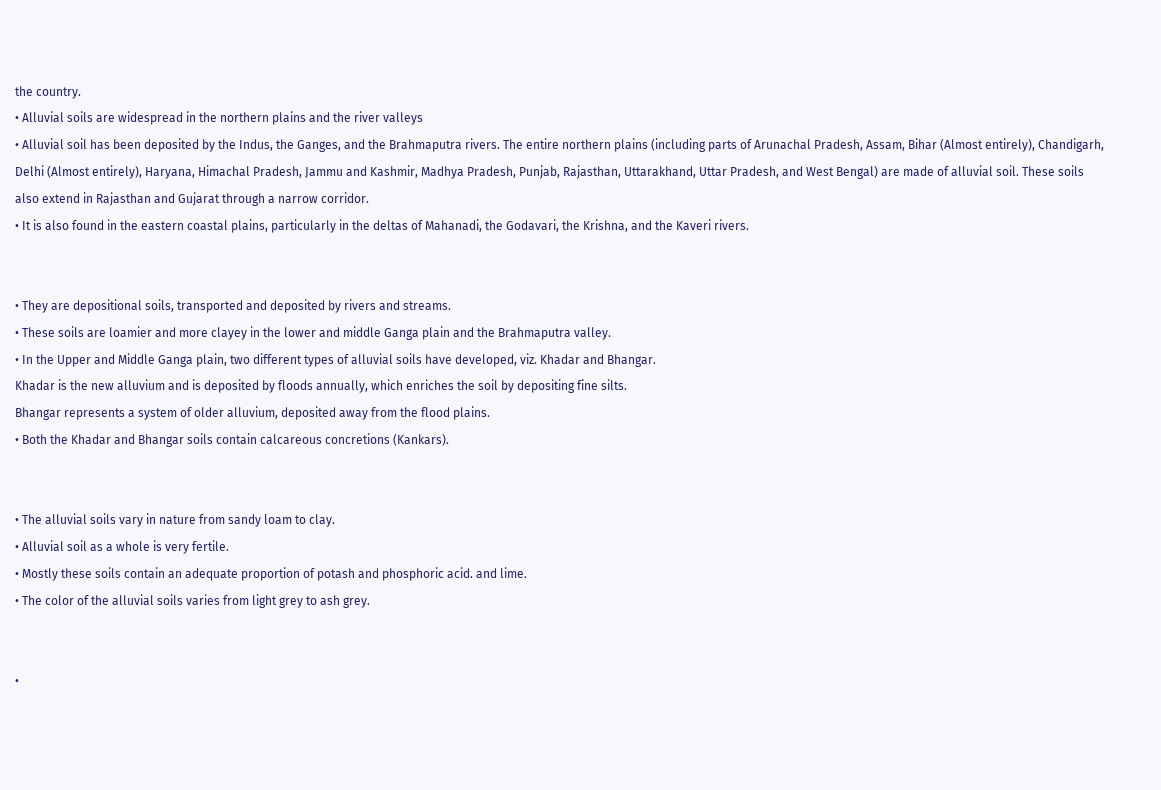the country.
• Alluvial soils are widespread in the northern plains and the river valleys
• Alluvial soil has been deposited by the Indus, the Ganges, and the Brahmaputra rivers. The entire northern plains (including parts of Arunachal Pradesh, Assam, Bihar (Almost entirely), Chandigarh, Delhi (Almost entirely), Haryana, Himachal Pradesh, Jammu and Kashmir, Madhya Pradesh, Punjab, Rajasthan, Uttarakhand, Uttar Pradesh, and West Bengal) are made of alluvial soil. These soils also extend in Rajasthan and Gujarat through a narrow corridor.
• It is also found in the eastern coastal plains, particularly in the deltas of Mahanadi, the Godavari, the Krishna, and the Kaveri rivers.


• They are depositional soils, transported and deposited by rivers and streams.
• These soils are loamier and more clayey in the lower and middle Ganga plain and the Brahmaputra valley.
• In the Upper and Middle Ganga plain, two different types of alluvial soils have developed, viz. Khadar and Bhangar.
Khadar is the new alluvium and is deposited by floods annually, which enriches the soil by depositing fine silts.
Bhangar represents a system of older alluvium, deposited away from the flood plains.
• Both the Khadar and Bhangar soils contain calcareous concretions (Kankars).


• The alluvial soils vary in nature from sandy loam to clay.
• Alluvial soil as a whole is very fertile.
• Mostly these soils contain an adequate proportion of potash and phosphoric acid. and lime.
• The color of the alluvial soils varies from light grey to ash grey.


•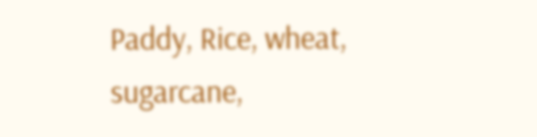Paddy, Rice, wheat, sugarcane,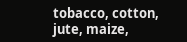tobacco, cotton, jute, maize,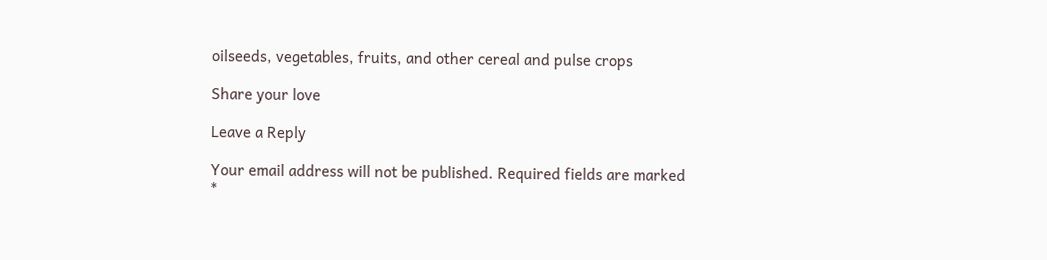oilseeds, vegetables, fruits, and other cereal and pulse crops

Share your love

Leave a Reply

Your email address will not be published. Required fields are marked *